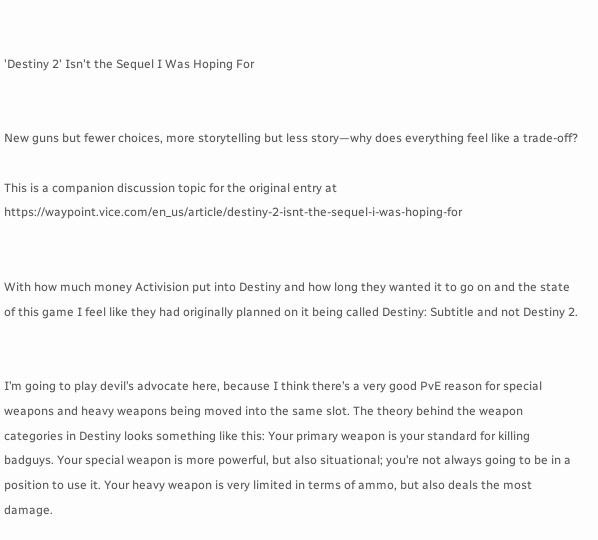'Destiny 2' Isn't the Sequel I Was Hoping For


New guns but fewer choices, more storytelling but less story—why does everything feel like a trade-off?

This is a companion discussion topic for the original entry at https://waypoint.vice.com/en_us/article/destiny-2-isnt-the-sequel-i-was-hoping-for


With how much money Activision put into Destiny and how long they wanted it to go on and the state of this game I feel like they had originally planned on it being called Destiny: Subtitle and not Destiny 2.


I’m going to play devil’s advocate here, because I think there’s a very good PvE reason for special weapons and heavy weapons being moved into the same slot. The theory behind the weapon categories in Destiny looks something like this: Your primary weapon is your standard for killing badguys. Your special weapon is more powerful, but also situational; you’re not always going to be in a position to use it. Your heavy weapon is very limited in terms of ammo, but also deals the most damage.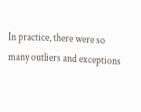In practice, there were so many outliers and exceptions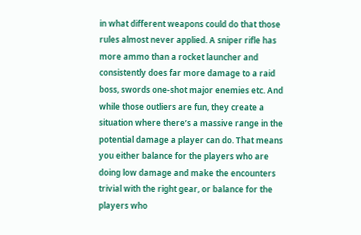in what different weapons could do that those rules almost never applied. A sniper rifle has more ammo than a rocket launcher and consistently does far more damage to a raid boss, swords one-shot major enemies etc. And while those outliers are fun, they create a situation where there’s a massive range in the potential damage a player can do. That means you either balance for the players who are doing low damage and make the encounters trivial with the right gear, or balance for the players who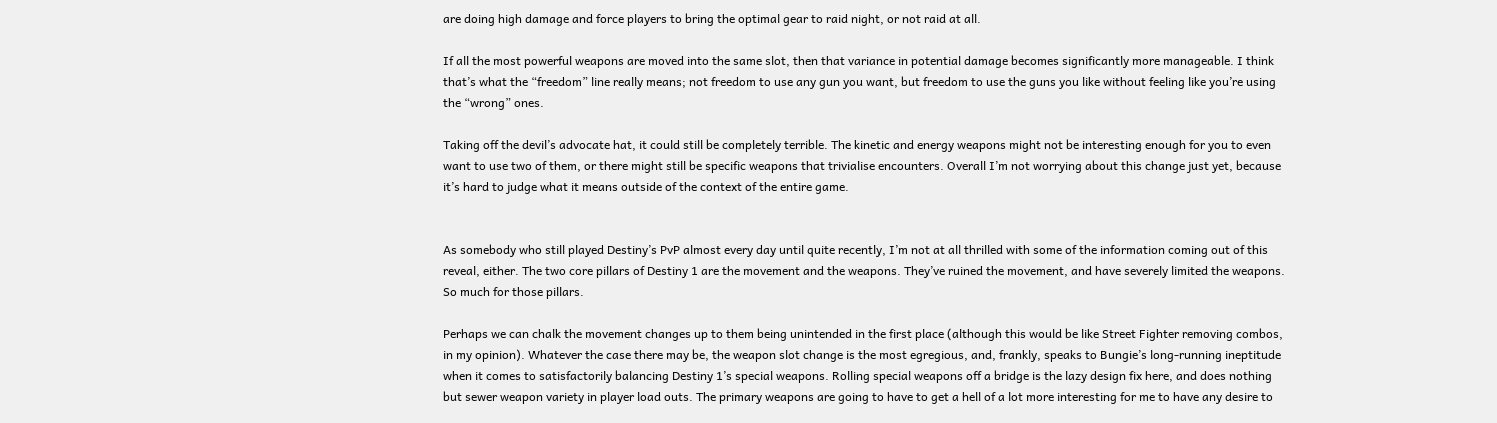are doing high damage and force players to bring the optimal gear to raid night, or not raid at all.

If all the most powerful weapons are moved into the same slot, then that variance in potential damage becomes significantly more manageable. I think that’s what the “freedom” line really means; not freedom to use any gun you want, but freedom to use the guns you like without feeling like you’re using the “wrong” ones.

Taking off the devil’s advocate hat, it could still be completely terrible. The kinetic and energy weapons might not be interesting enough for you to even want to use two of them, or there might still be specific weapons that trivialise encounters. Overall I’m not worrying about this change just yet, because it’s hard to judge what it means outside of the context of the entire game.


As somebody who still played Destiny’s PvP almost every day until quite recently, I’m not at all thrilled with some of the information coming out of this reveal, either. The two core pillars of Destiny 1 are the movement and the weapons. They’ve ruined the movement, and have severely limited the weapons. So much for those pillars.

Perhaps we can chalk the movement changes up to them being unintended in the first place (although this would be like Street Fighter removing combos, in my opinion). Whatever the case there may be, the weapon slot change is the most egregious, and, frankly, speaks to Bungie’s long-running ineptitude when it comes to satisfactorily balancing Destiny 1’s special weapons. Rolling special weapons off a bridge is the lazy design fix here, and does nothing but sewer weapon variety in player load outs. The primary weapons are going to have to get a hell of a lot more interesting for me to have any desire to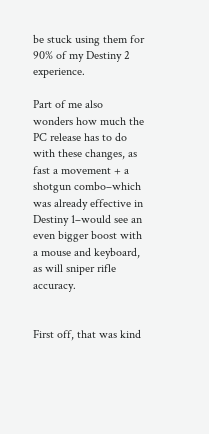be stuck using them for 90% of my Destiny 2 experience.

Part of me also wonders how much the PC release has to do with these changes, as fast a movement + a shotgun combo–which was already effective in Destiny 1–would see an even bigger boost with a mouse and keyboard, as will sniper rifle accuracy.


First off, that was kind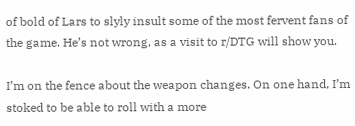of bold of Lars to slyly insult some of the most fervent fans of the game. He’s not wrong, as a visit to r/DTG will show you.

I’m on the fence about the weapon changes. On one hand, I’m stoked to be able to roll with a more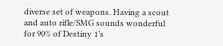diverse set of weapons. Having a scout and auto rifle/SMG sounds wonderful for 90% of Destiny 1’s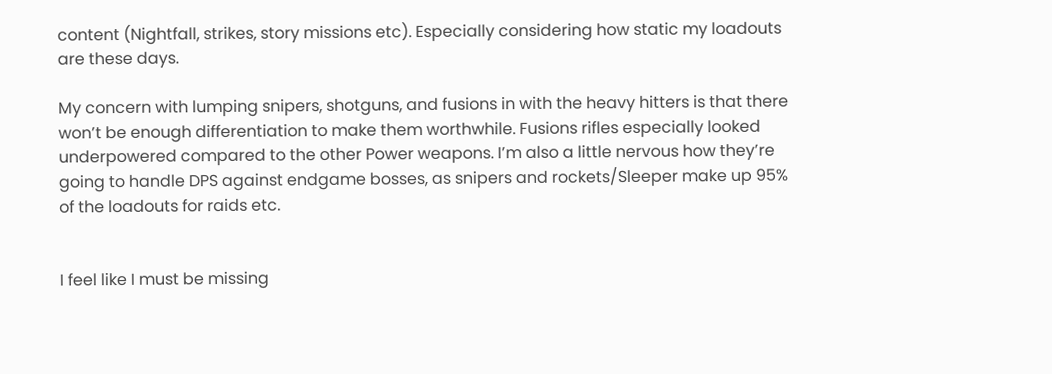content (Nightfall, strikes, story missions etc). Especially considering how static my loadouts are these days.

My concern with lumping snipers, shotguns, and fusions in with the heavy hitters is that there won’t be enough differentiation to make them worthwhile. Fusions rifles especially looked underpowered compared to the other Power weapons. I’m also a little nervous how they’re going to handle DPS against endgame bosses, as snipers and rockets/Sleeper make up 95% of the loadouts for raids etc.


I feel like I must be missing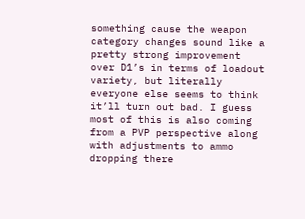something cause the weapon category changes sound like a pretty strong improvement over D1’s in terms of loadout variety, but literally everyone else seems to think it’ll turn out bad. I guess most of this is also coming from a PVP perspective along with adjustments to ammo dropping there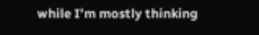while I’m mostly thinking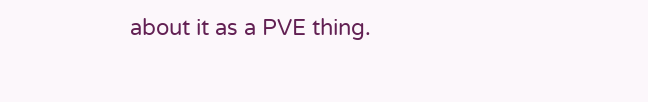about it as a PVE thing.